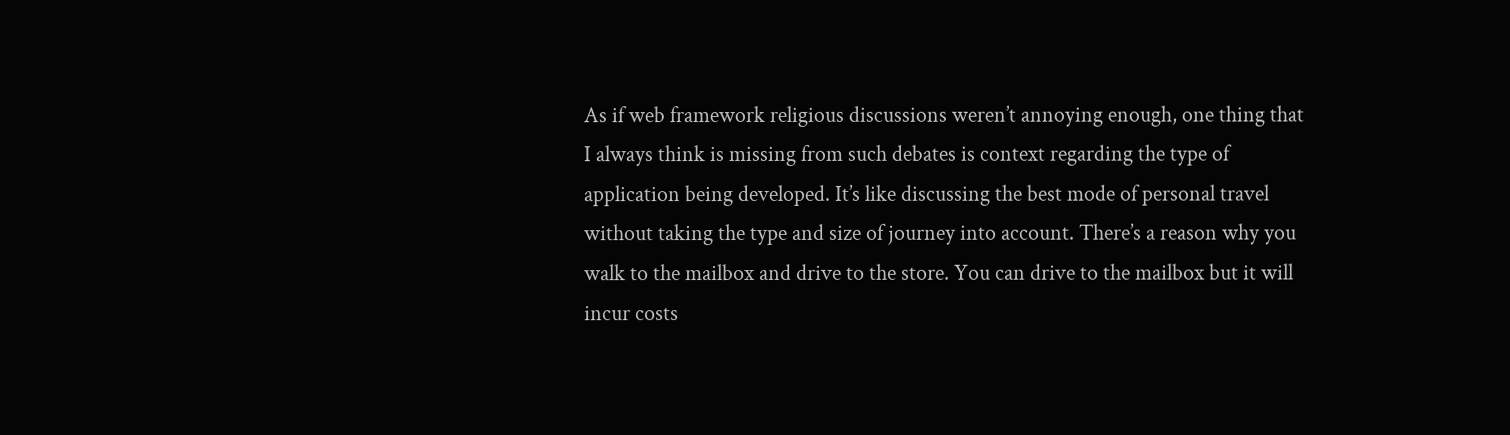As if web framework religious discussions weren’t annoying enough, one thing that I always think is missing from such debates is context regarding the type of application being developed. It’s like discussing the best mode of personal travel without taking the type and size of journey into account. There’s a reason why you walk to the mailbox and drive to the store. You can drive to the mailbox but it will incur costs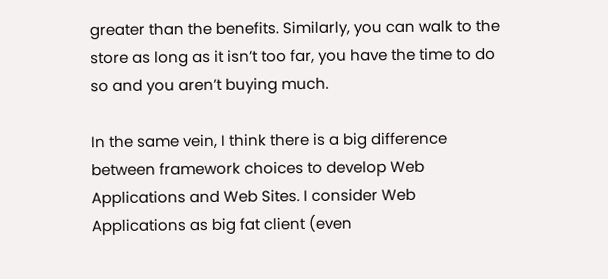greater than the benefits. Similarly, you can walk to the store as long as it isn’t too far, you have the time to do so and you aren’t buying much.

In the same vein, I think there is a big difference between framework choices to develop Web Applications and Web Sites. I consider Web Applications as big fat client (even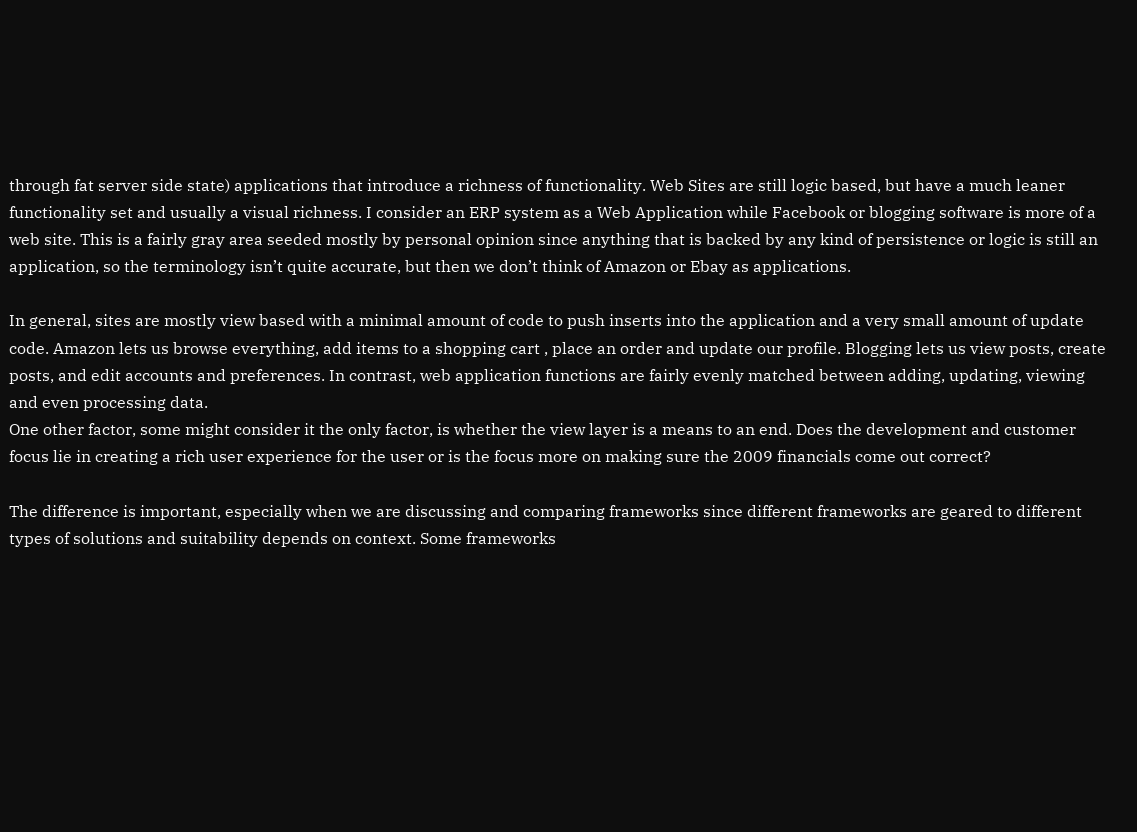through fat server side state) applications that introduce a richness of functionality. Web Sites are still logic based, but have a much leaner functionality set and usually a visual richness. I consider an ERP system as a Web Application while Facebook or blogging software is more of a web site. This is a fairly gray area seeded mostly by personal opinion since anything that is backed by any kind of persistence or logic is still an application, so the terminology isn’t quite accurate, but then we don’t think of Amazon or Ebay as applications.

In general, sites are mostly view based with a minimal amount of code to push inserts into the application and a very small amount of update code. Amazon lets us browse everything, add items to a shopping cart , place an order and update our profile. Blogging lets us view posts, create posts, and edit accounts and preferences. In contrast, web application functions are fairly evenly matched between adding, updating, viewing and even processing data.
One other factor, some might consider it the only factor, is whether the view layer is a means to an end. Does the development and customer focus lie in creating a rich user experience for the user or is the focus more on making sure the 2009 financials come out correct?

The difference is important, especially when we are discussing and comparing frameworks since different frameworks are geared to different types of solutions and suitability depends on context. Some frameworks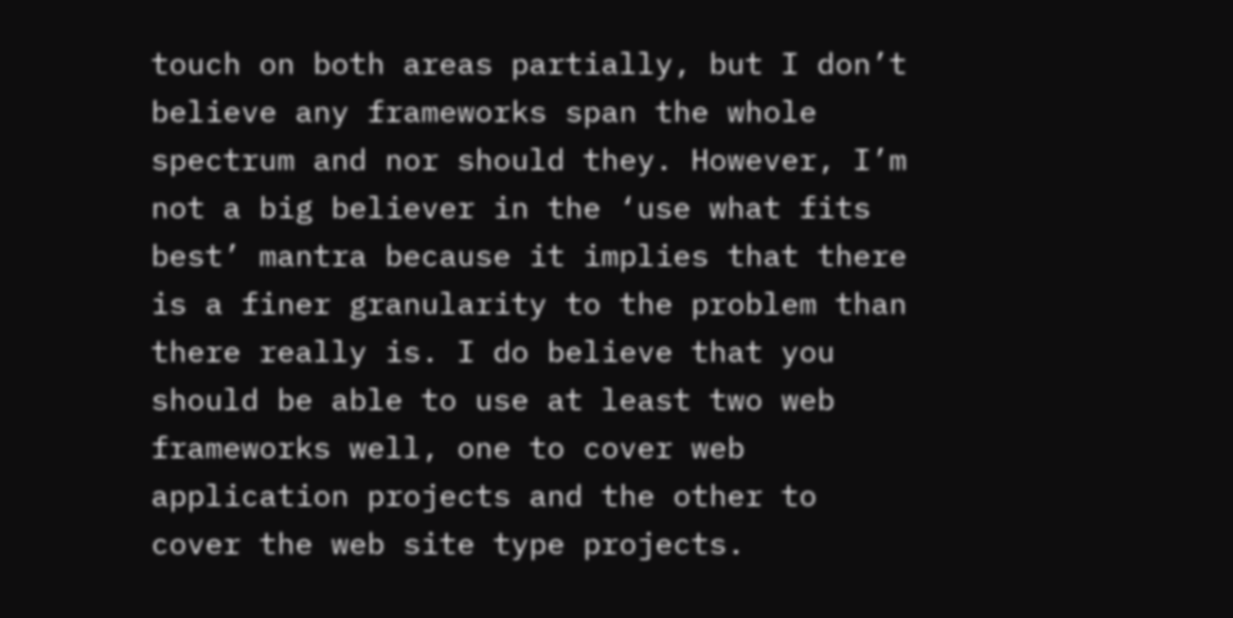touch on both areas partially, but I don’t believe any frameworks span the whole spectrum and nor should they. However, I’m not a big believer in the ‘use what fits best’ mantra because it implies that there is a finer granularity to the problem than there really is. I do believe that you should be able to use at least two web frameworks well, one to cover web application projects and the other to cover the web site type projects.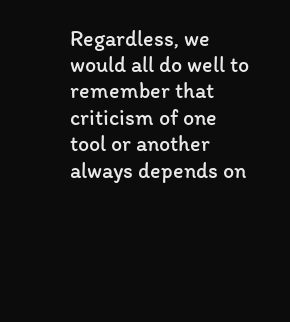Regardless, we would all do well to remember that criticism of one tool or another always depends on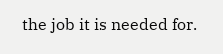the job it is needed for.